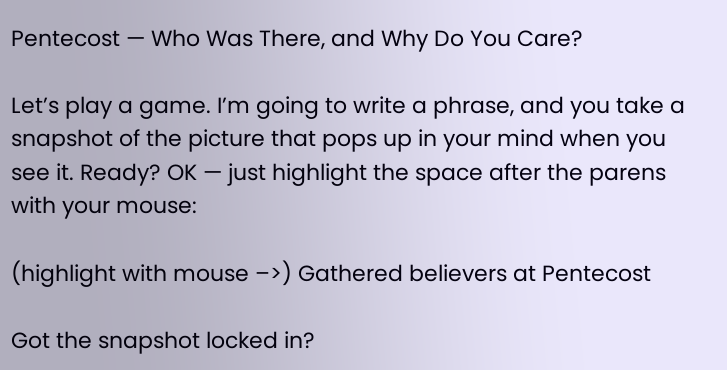Pentecost — Who Was There, and Why Do You Care?

Let’s play a game. I’m going to write a phrase, and you take a snapshot of the picture that pops up in your mind when you see it. Ready? OK — just highlight the space after the parens with your mouse:

(highlight with mouse –>) Gathered believers at Pentecost

Got the snapshot locked in?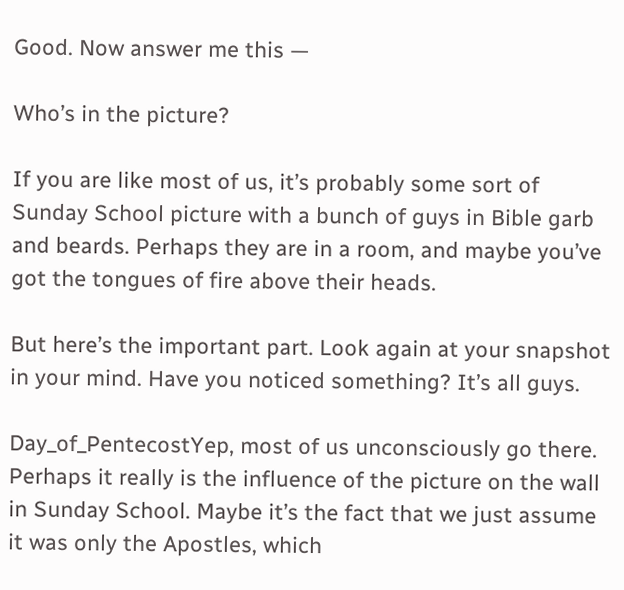Good. Now answer me this —

Who’s in the picture?

If you are like most of us, it’s probably some sort of Sunday School picture with a bunch of guys in Bible garb and beards. Perhaps they are in a room, and maybe you’ve got the tongues of fire above their heads.

But here’s the important part. Look again at your snapshot in your mind. Have you noticed something? It’s all guys.

Day_of_PentecostYep, most of us unconsciously go there. Perhaps it really is the influence of the picture on the wall in Sunday School. Maybe it’s the fact that we just assume it was only the Apostles, which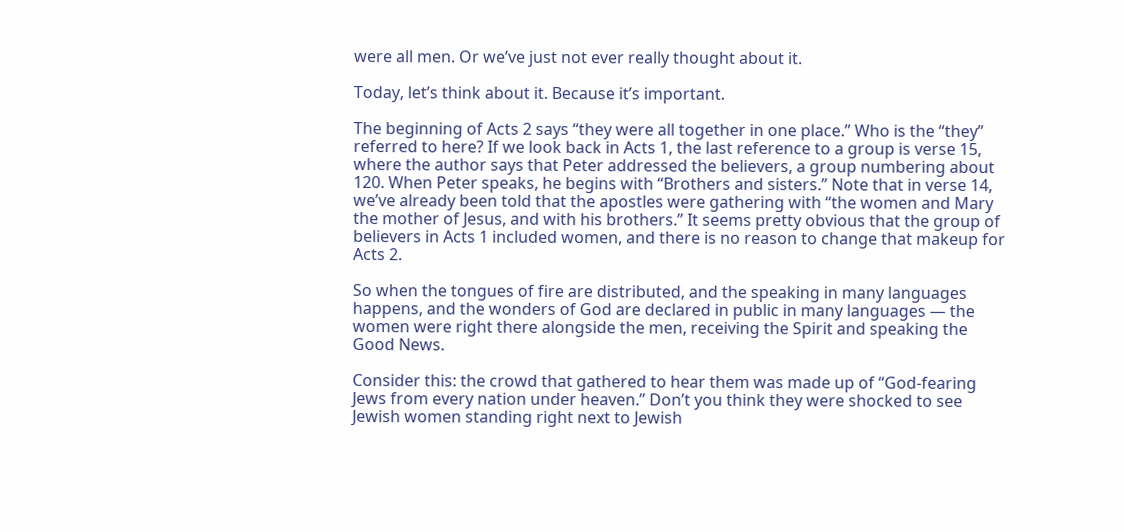were all men. Or we’ve just not ever really thought about it.

Today, let’s think about it. Because it’s important.

The beginning of Acts 2 says “they were all together in one place.” Who is the “they” referred to here? If we look back in Acts 1, the last reference to a group is verse 15, where the author says that Peter addressed the believers, a group numbering about 120. When Peter speaks, he begins with “Brothers and sisters.” Note that in verse 14, we’ve already been told that the apostles were gathering with “the women and Mary the mother of Jesus, and with his brothers.” It seems pretty obvious that the group of believers in Acts 1 included women, and there is no reason to change that makeup for Acts 2.

So when the tongues of fire are distributed, and the speaking in many languages happens, and the wonders of God are declared in public in many languages — the women were right there alongside the men, receiving the Spirit and speaking the Good News.

Consider this: the crowd that gathered to hear them was made up of “God-fearing Jews from every nation under heaven.” Don’t you think they were shocked to see Jewish women standing right next to Jewish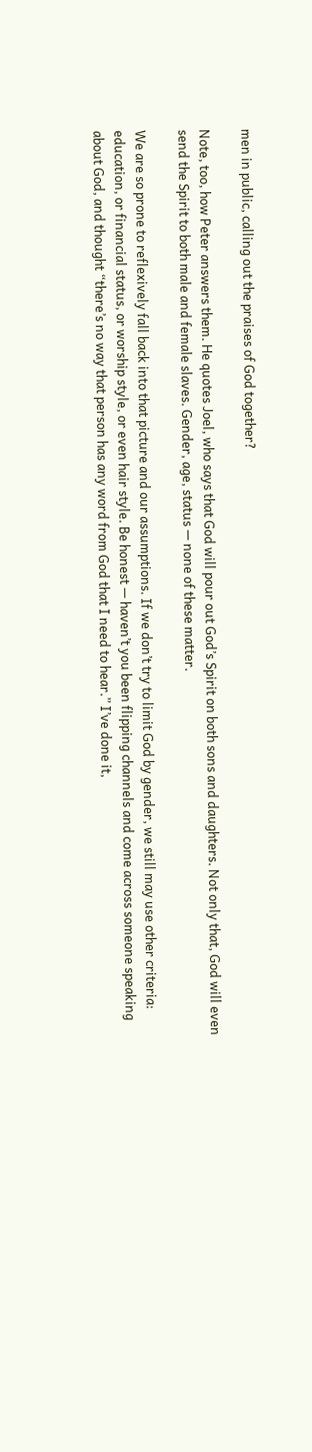men in public, calling out the praises of God together?

Note, too, how Peter answers them. He quotes Joel, who says that God will pour out God’s Spirit on both sons and daughters. Not only that, God will even send the Spirit to both male and female slaves. Gender, age, status — none of these matter.

We are so prone to reflexively fall back into that picture and our assumptions. If we don’t try to limit God by gender, we still may use other criteria: education, or financial status, or worship style, or even hair style. Be honest — haven’t you been flipping channels and come across someone speaking about God, and thought “there’s no way that person has any word from God that I need to hear.” I’ve done it,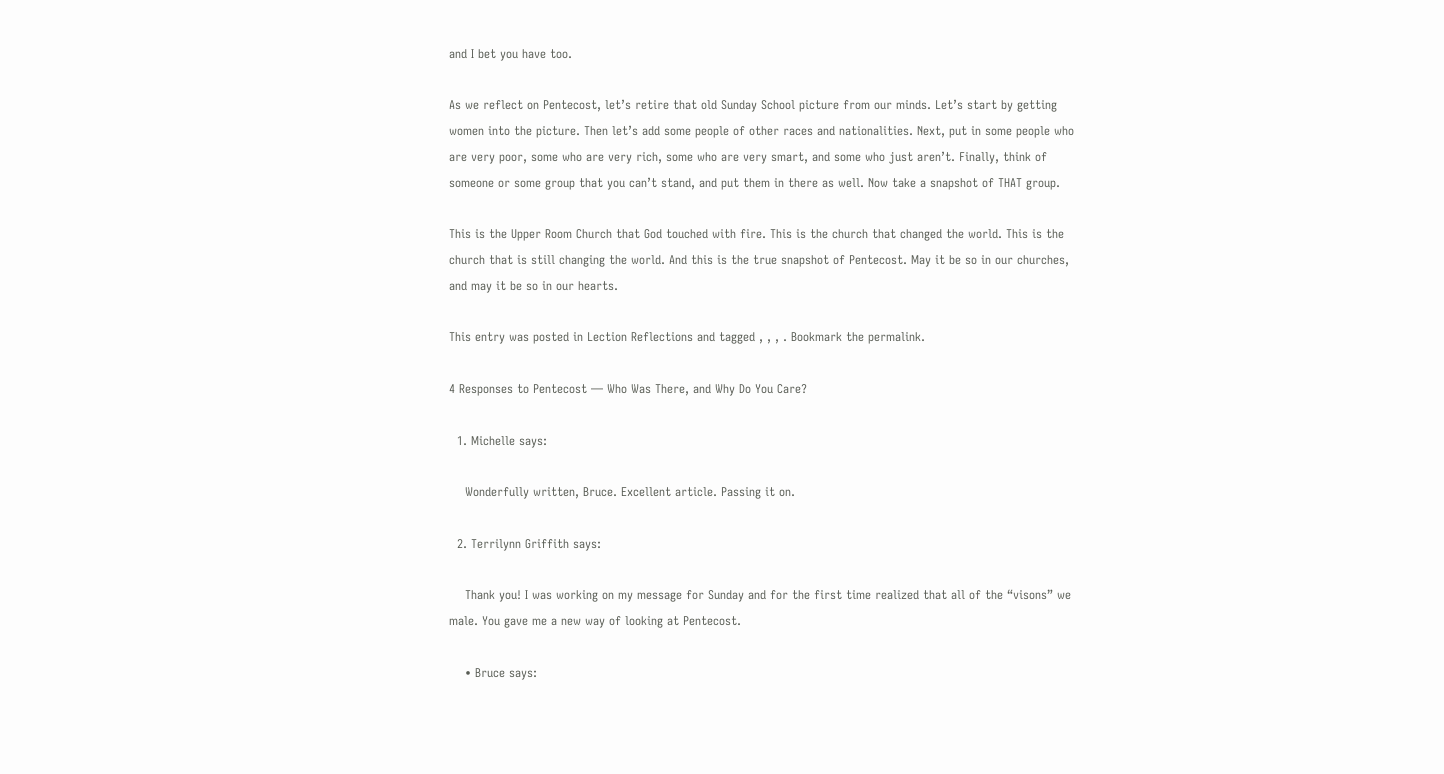and I bet you have too.

As we reflect on Pentecost, let’s retire that old Sunday School picture from our minds. Let’s start by getting women into the picture. Then let’s add some people of other races and nationalities. Next, put in some people who are very poor, some who are very rich, some who are very smart, and some who just aren’t. Finally, think of someone or some group that you can’t stand, and put them in there as well. Now take a snapshot of THAT group.

This is the Upper Room Church that God touched with fire. This is the church that changed the world. This is the church that is still changing the world. And this is the true snapshot of Pentecost. May it be so in our churches, and may it be so in our hearts.

This entry was posted in Lection Reflections and tagged , , , . Bookmark the permalink.

4 Responses to Pentecost — Who Was There, and Why Do You Care?

  1. Michelle says:

    Wonderfully written, Bruce. Excellent article. Passing it on.

  2. Terrilynn Griffith says:

    Thank you! I was working on my message for Sunday and for the first time realized that all of the “visons” we male. You gave me a new way of looking at Pentecost.

    • Bruce says: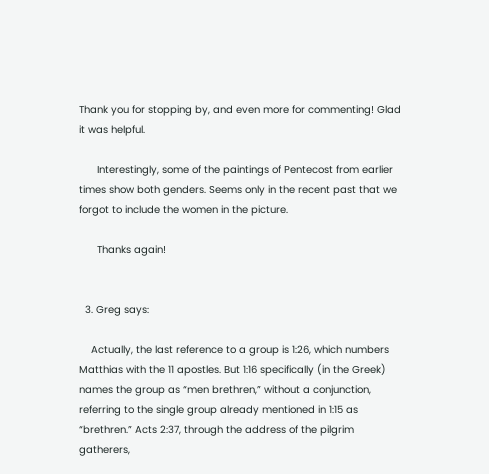Thank you for stopping by, and even more for commenting! Glad it was helpful.

      Interestingly, some of the paintings of Pentecost from earlier times show both genders. Seems only in the recent past that we forgot to include the women in the picture.

      Thanks again!


  3. Greg says:

    Actually, the last reference to a group is 1:26, which numbers Matthias with the 11 apostles. But 1:16 specifically (in the Greek) names the group as “men brethren,” without a conjunction, referring to the single group already mentioned in 1:15 as “brethren.” Acts 2:37, through the address of the pilgrim gatherers,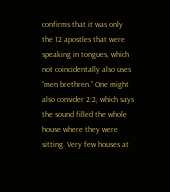confirms that it was only the 12 apostles that were speaking in tongues, which not coincidentally also uses “men brethren.” One might also consider 2:2, which says the sound filled the whole house where they were sitting. Very few houses at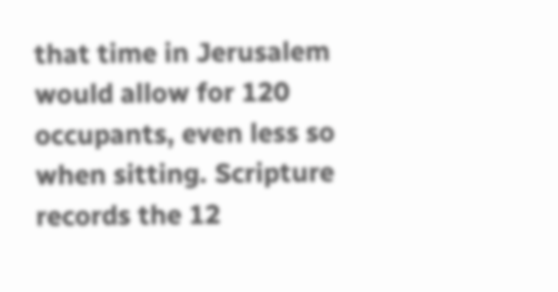that time in Jerusalem would allow for 120 occupants, even less so when sitting. Scripture records the 12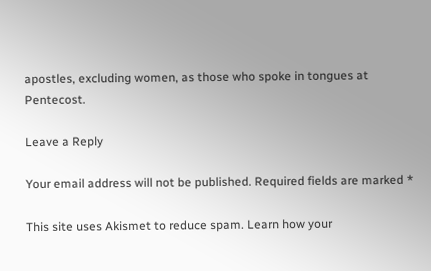apostles, excluding women, as those who spoke in tongues at Pentecost.

Leave a Reply

Your email address will not be published. Required fields are marked *

This site uses Akismet to reduce spam. Learn how your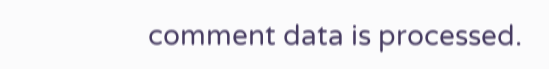comment data is processed.